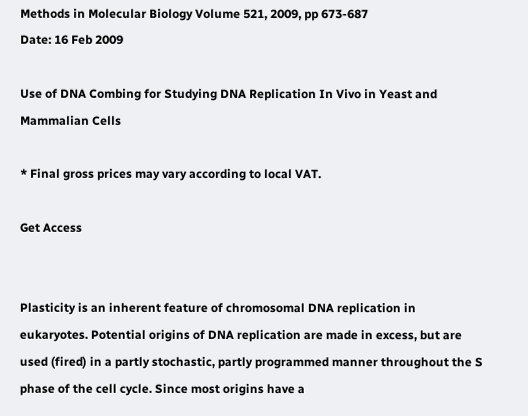Methods in Molecular Biology Volume 521, 2009, pp 673-687
Date: 16 Feb 2009

Use of DNA Combing for Studying DNA Replication In Vivo in Yeast and Mammalian Cells

* Final gross prices may vary according to local VAT.

Get Access


Plasticity is an inherent feature of chromosomal DNA replication in eukaryotes. Potential origins of DNA replication are made in excess, but are used (fired) in a partly stochastic, partly programmed manner throughout the S phase of the cell cycle. Since most origins have a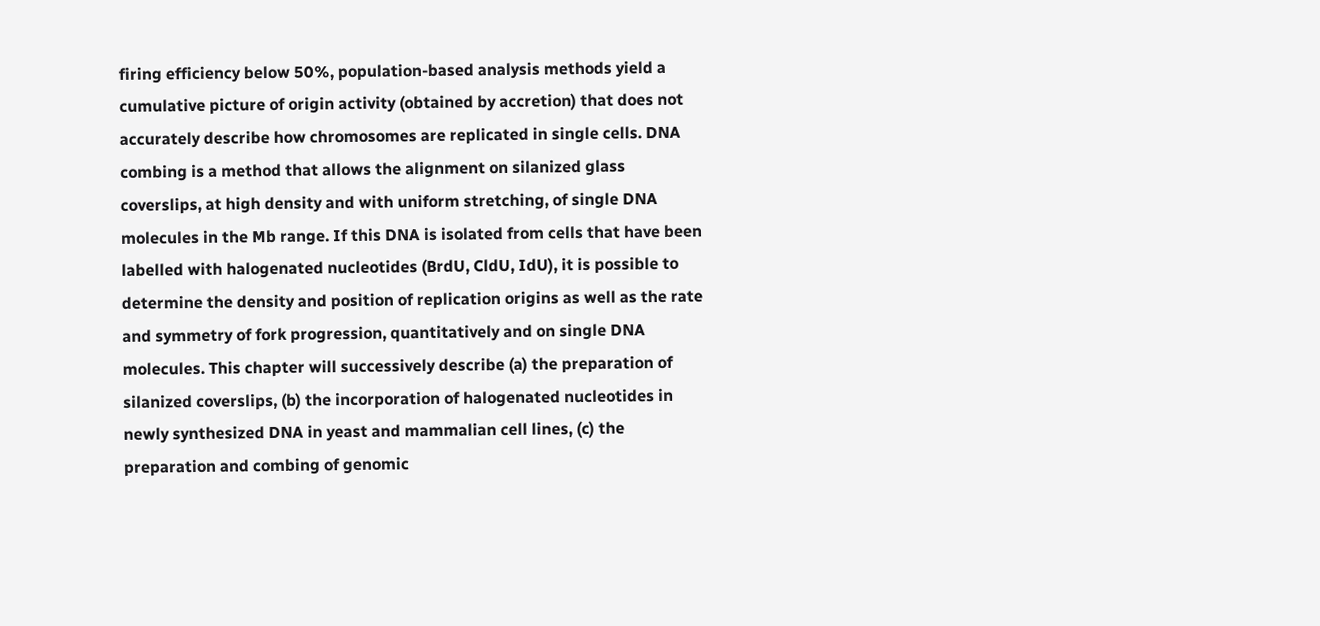firing efficiency below 50%, population-based analysis methods yield a cumulative picture of origin activity (obtained by accretion) that does not accurately describe how chromosomes are replicated in single cells. DNA combing is a method that allows the alignment on silanized glass coverslips, at high density and with uniform stretching, of single DNA molecules in the Mb range. If this DNA is isolated from cells that have been labelled with halogenated nucleotides (BrdU, CldU, IdU), it is possible to determine the density and position of replication origins as well as the rate and symmetry of fork progression, quantitatively and on single DNA molecules. This chapter will successively describe (a) the preparation of silanized coverslips, (b) the incorporation of halogenated nucleotides in newly synthesized DNA in yeast and mammalian cell lines, (c) the preparation and combing of genomic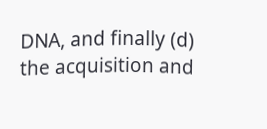DNA, and finally (d) the acquisition and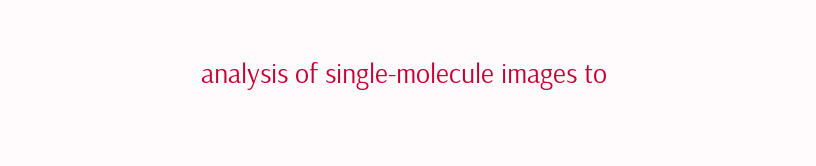analysis of single-molecule images to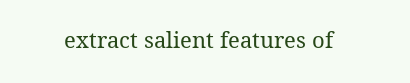extract salient features of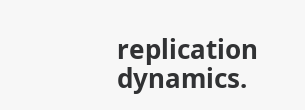replication dynamics.